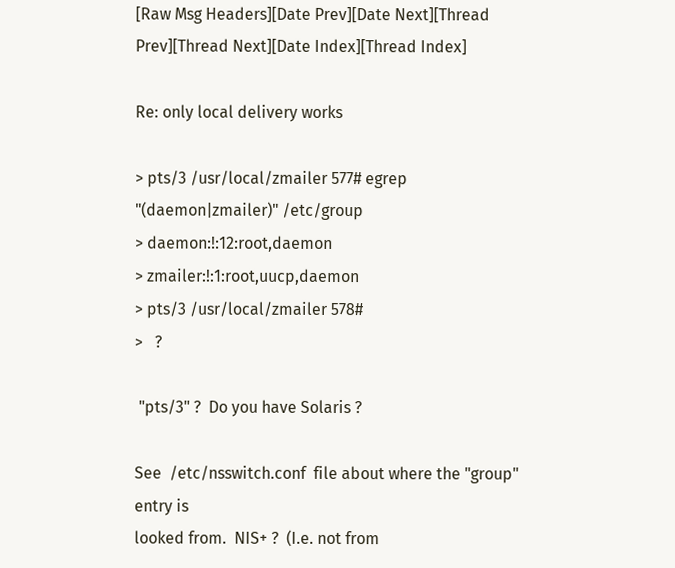[Raw Msg Headers][Date Prev][Date Next][Thread Prev][Thread Next][Date Index][Thread Index]

Re: only local delivery works

> pts/3 /usr/local/zmailer 577# egrep "(daemon|zmailer)" /etc/group
> daemon:!:12:root,daemon
> zmailer:!:1:root,uucp,daemon
> pts/3 /usr/local/zmailer 578#
>   ?

 "pts/3" ?  Do you have Solaris ?

See  /etc/nsswitch.conf  file about where the "group" entry is
looked from.  NIS+ ?  (I.e. not from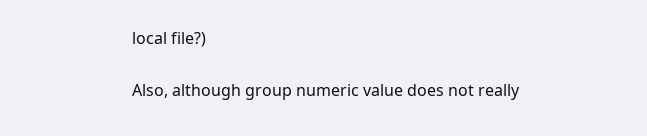local file?)

Also, although group numeric value does not really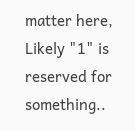matter here,
Likely "1" is reserved for something..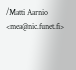/Matti Aarnio <mea@nic.funet.fi>